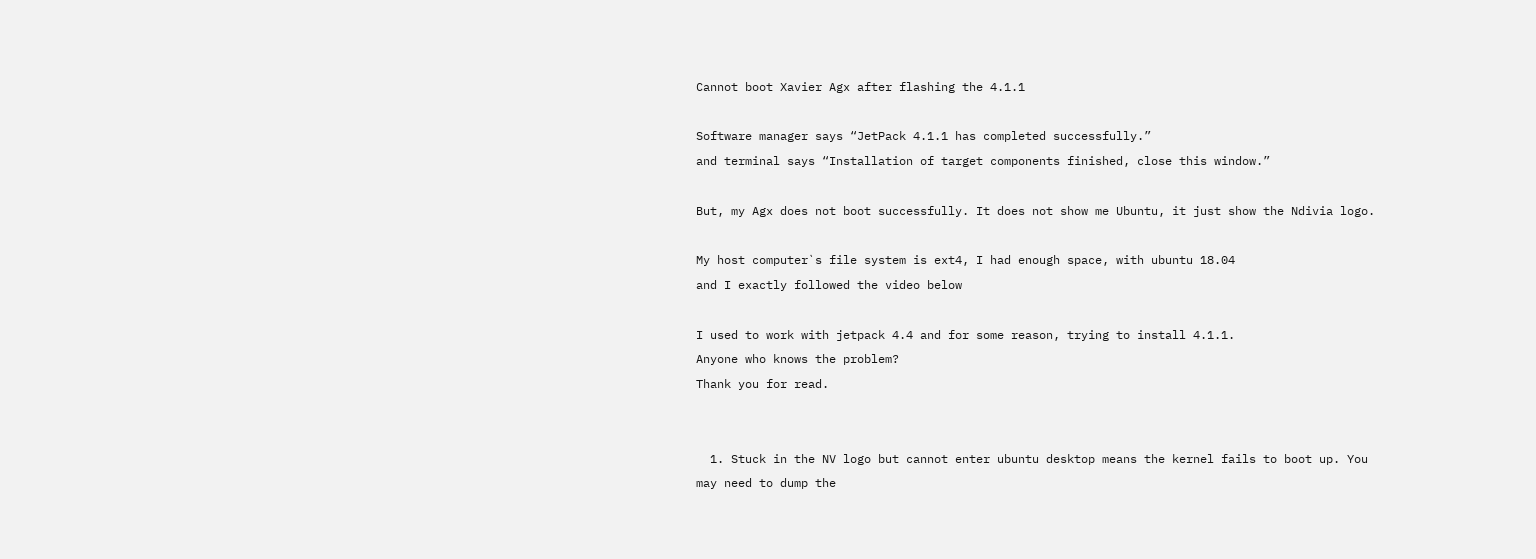Cannot boot Xavier Agx after flashing the 4.1.1

Software manager says “JetPack 4.1.1 has completed successfully.”
and terminal says “Installation of target components finished, close this window.”

But, my Agx does not boot successfully. It does not show me Ubuntu, it just show the Ndivia logo.

My host computer`s file system is ext4, I had enough space, with ubuntu 18.04
and I exactly followed the video below

I used to work with jetpack 4.4 and for some reason, trying to install 4.1.1.
Anyone who knows the problem?
Thank you for read.


  1. Stuck in the NV logo but cannot enter ubuntu desktop means the kernel fails to boot up. You may need to dump the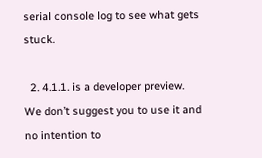serial console log to see what gets stuck.

  2. 4.1.1. is a developer preview. We don’t suggest you to use it and no intention to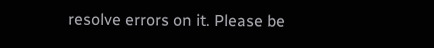resolve errors on it. Please be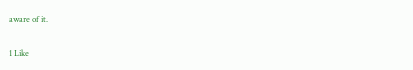aware of it.

1 Like